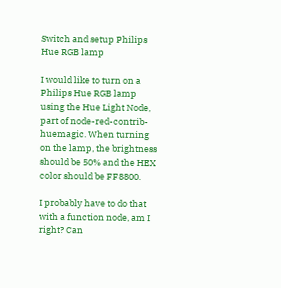Switch and setup Philips Hue RGB lamp

I would like to turn on a Philips Hue RGB lamp using the Hue Light Node, part of node-red-contrib-huemagic. When turning on the lamp, the brightness should be 50% and the HEX color should be FF8800.

I probably have to do that with a function node, am I right? Can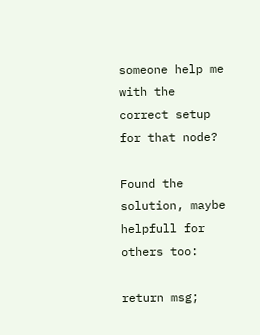someone help me with the correct setup for that node?

Found the solution, maybe helpfull for others too:

return msg;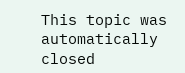This topic was automatically closed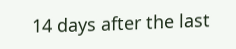14 days after the last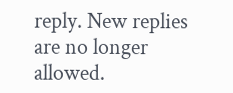reply. New replies are no longer allowed.